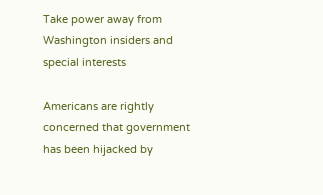Take power away from Washington insiders and special interests

Americans are rightly concerned that government has been hijacked by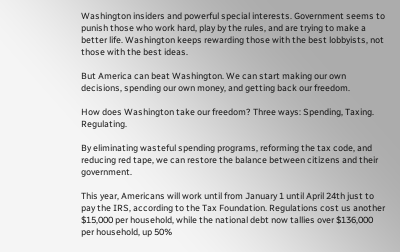Washington insiders and powerful special interests. Government seems to punish those who work hard, play by the rules, and are trying to make a better life. Washington keeps rewarding those with the best lobbyists, not those with the best ideas.

But America can beat Washington. We can start making our own decisions, spending our own money, and getting back our freedom.

How does Washington take our freedom? Three ways: Spending, Taxing. Regulating.

By eliminating wasteful spending programs, reforming the tax code, and reducing red tape, we can restore the balance between citizens and their government.

This year, Americans will work until from January 1 until April 24th just to pay the IRS, according to the Tax Foundation. Regulations cost us another $15,000 per household, while the national debt now tallies over $136,000 per household, up 50%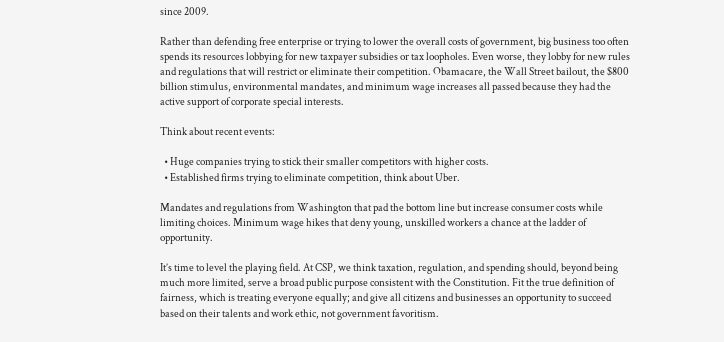since 2009.

Rather than defending free enterprise or trying to lower the overall costs of government, big business too often spends its resources lobbying for new taxpayer subsidies or tax loopholes. Even worse, they lobby for new rules and regulations that will restrict or eliminate their competition. Obamacare, the Wall Street bailout, the $800 billion stimulus, environmental mandates, and minimum wage increases all passed because they had the active support of corporate special interests.

Think about recent events:

  • Huge companies trying to stick their smaller competitors with higher costs.
  • Established firms trying to eliminate competition, think about Uber.

Mandates and regulations from Washington that pad the bottom line but increase consumer costs while limiting choices. Minimum wage hikes that deny young, unskilled workers a chance at the ladder of opportunity.

It’s time to level the playing field. At CSP, we think taxation, regulation, and spending should, beyond being much more limited, serve a broad public purpose consistent with the Constitution. Fit the true definition of fairness, which is treating everyone equally; and give all citizens and businesses an opportunity to succeed based on their talents and work ethic, not government favoritism.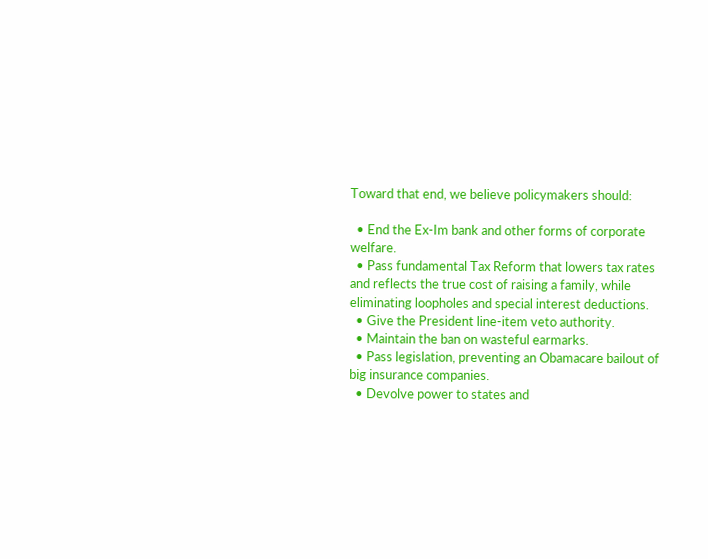Toward that end, we believe policymakers should:

  • End the Ex-Im bank and other forms of corporate welfare.
  • Pass fundamental Tax Reform that lowers tax rates and reflects the true cost of raising a family, while eliminating loopholes and special interest deductions.
  • Give the President line-item veto authority.
  • Maintain the ban on wasteful earmarks.
  • Pass legislation, preventing an Obamacare bailout of big insurance companies.
  • Devolve power to states and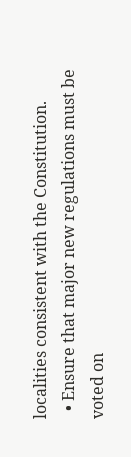localities consistent with the Constitution.
  • Ensure that major new regulations must be voted on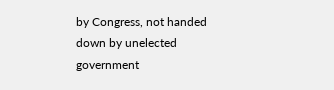by Congress, not handed down by unelected government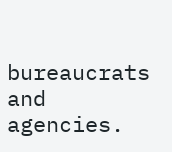bureaucrats and agencies.